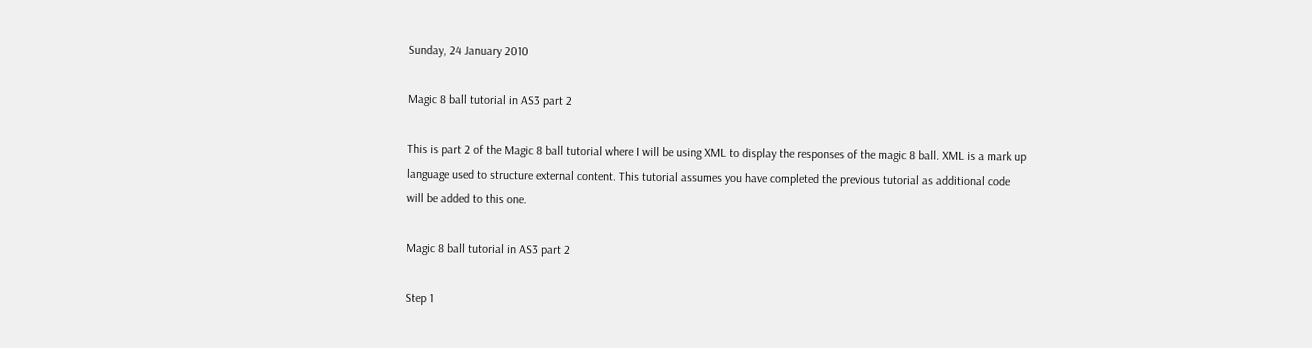Sunday, 24 January 2010

Magic 8 ball tutorial in AS3 part 2

This is part 2 of the Magic 8 ball tutorial where I will be using XML to display the responses of the magic 8 ball. XML is a mark up language used to structure external content. This tutorial assumes you have completed the previous tutorial as additional code will be added to this one.

Magic 8 ball tutorial in AS3 part 2

Step 1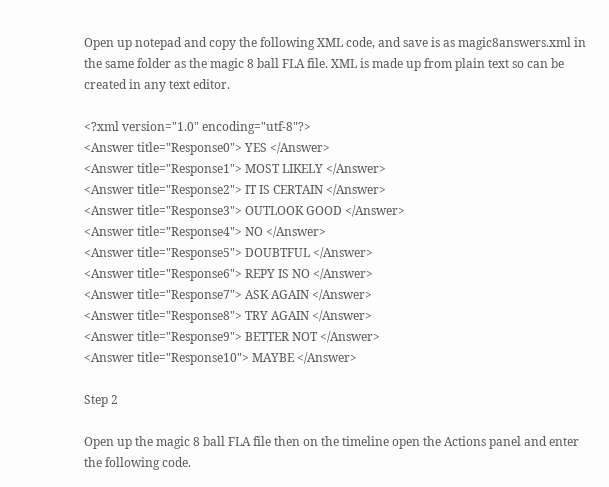Open up notepad and copy the following XML code, and save is as magic8answers.xml in the same folder as the magic 8 ball FLA file. XML is made up from plain text so can be created in any text editor.

<?xml version="1.0" encoding="utf-8"?>
<Answer title="Response0"> YES </Answer>
<Answer title="Response1"> MOST LIKELY </Answer>
<Answer title="Response2"> IT IS CERTAIN </Answer>
<Answer title="Response3"> OUTLOOK GOOD </Answer>
<Answer title="Response4"> NO </Answer>
<Answer title="Response5"> DOUBTFUL </Answer>
<Answer title="Response6"> REPY IS NO </Answer>
<Answer title="Response7"> ASK AGAIN </Answer>
<Answer title="Response8"> TRY AGAIN </Answer>
<Answer title="Response9"> BETTER NOT </Answer>
<Answer title="Response10"> MAYBE </Answer>

Step 2

Open up the magic 8 ball FLA file then on the timeline open the Actions panel and enter the following code.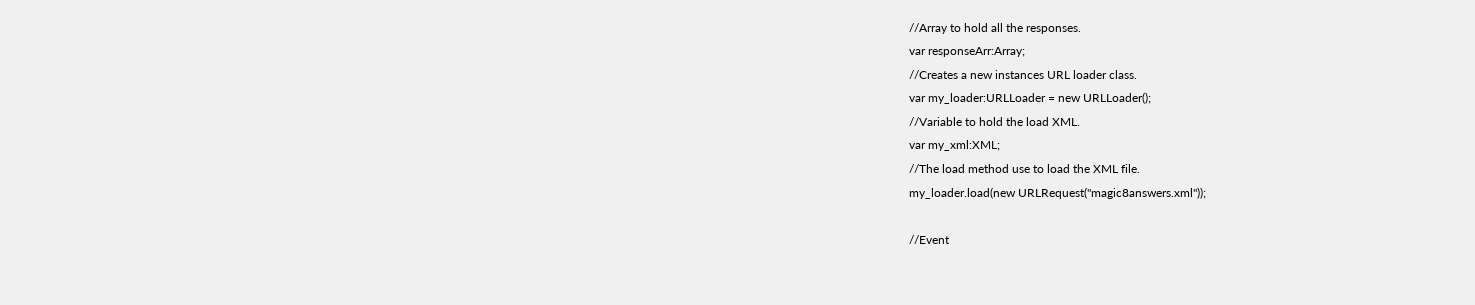//Array to hold all the responses.
var responseArr:Array;
//Creates a new instances URL loader class.
var my_loader:URLLoader = new URLLoader();
//Variable to hold the load XML.
var my_xml:XML;
//The load method use to load the XML file.
my_loader.load(new URLRequest("magic8answers.xml"));

//Event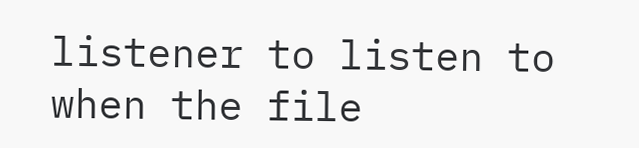listener to listen to when the file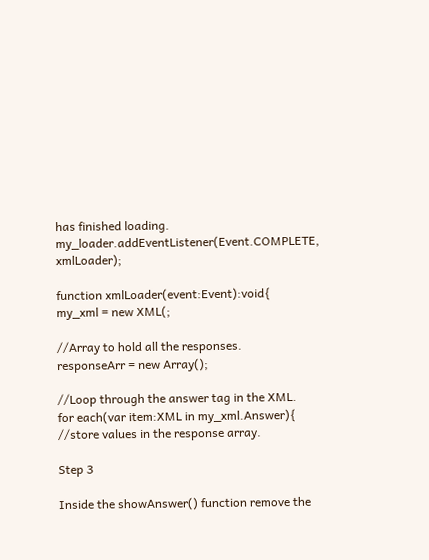has finished loading.
my_loader.addEventListener(Event.COMPLETE, xmlLoader);

function xmlLoader(event:Event):void{
my_xml = new XML(;

//Array to hold all the responses.
responseArr = new Array();

//Loop through the answer tag in the XML.
for each(var item:XML in my_xml.Answer){
//store values in the response array.

Step 3

Inside the showAnswer() function remove the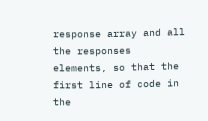response array and all the responses
elements, so that the first line of code in the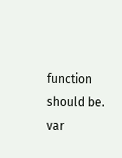function should be.
var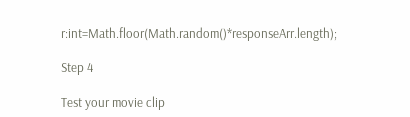r:int=Math.floor(Math.random()*responseArr.length);

Step 4

Test your movie clip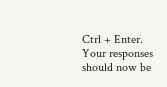Ctrl + Enter. Your responses should now be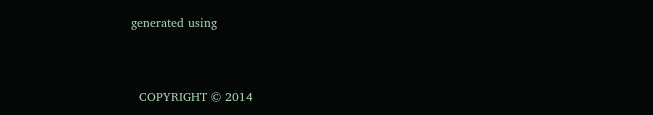generated using


  COPYRIGHT © 2014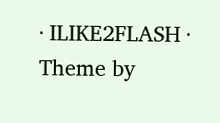· ILIKE2FLASH · Theme by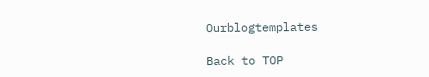Ourblogtemplates

Back to TOP